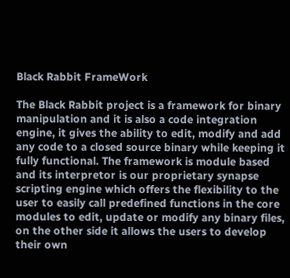Black Rabbit FrameWork

The Black Rabbit project is a framework for binary manipulation and it is also a code integration engine, it gives the ability to edit, modify and add any code to a closed source binary while keeping it fully functional. The framework is module based and its interpretor is our proprietary synapse scripting engine which offers the flexibility to the user to easily call predefined functions in the core modules to edit, update or modify any binary files, on the other side it allows the users to develop their own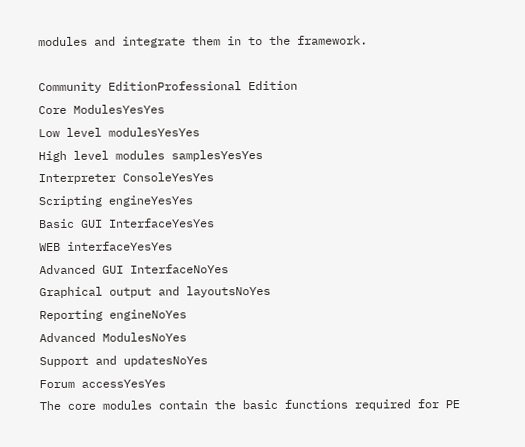modules and integrate them in to the framework.

Community EditionProfessional Edition
Core ModulesYesYes
Low level modulesYesYes
High level modules samplesYesYes
Interpreter ConsoleYesYes
Scripting engineYesYes
Basic GUI InterfaceYesYes
WEB interfaceYesYes
Advanced GUI InterfaceNoYes
Graphical output and layoutsNoYes
Reporting engineNoYes
Advanced ModulesNoYes
Support and updatesNoYes
Forum accessYesYes
The core modules contain the basic functions required for PE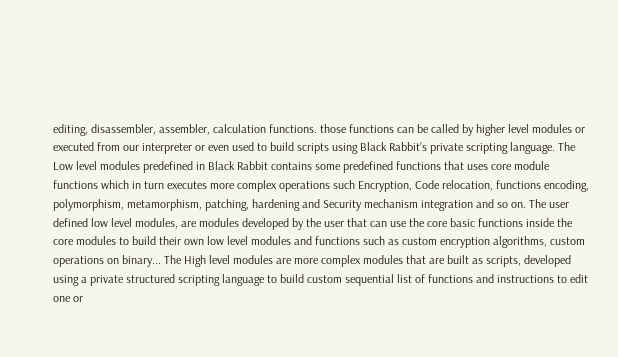editing, disassembler, assembler, calculation functions. those functions can be called by higher level modules or executed from our interpreter or even used to build scripts using Black Rabbit’s private scripting language. The Low level modules predefined in Black Rabbit contains some predefined functions that uses core module functions which in turn executes more complex operations such Encryption, Code relocation, functions encoding, polymorphism, metamorphism, patching, hardening and Security mechanism integration and so on. The user defined low level modules, are modules developed by the user that can use the core basic functions inside the core modules to build their own low level modules and functions such as custom encryption algorithms, custom operations on binary... The High level modules are more complex modules that are built as scripts, developed using a private structured scripting language to build custom sequential list of functions and instructions to edit one or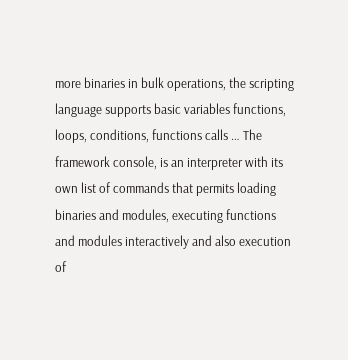more binaries in bulk operations, the scripting language supports basic variables functions, loops, conditions, functions calls … The framework console, is an interpreter with its own list of commands that permits loading binaries and modules, executing functions and modules interactively and also execution of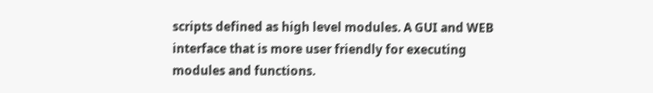scripts defined as high level modules. A GUI and WEB interface that is more user friendly for executing modules and functions.